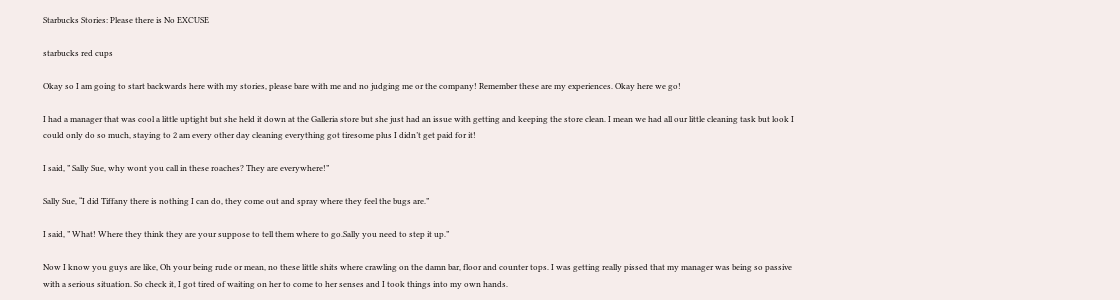Starbucks Stories: Please there is No EXCUSE

starbucks red cups

Okay so I am going to start backwards here with my stories, please bare with me and no judging me or the company! Remember these are my experiences. Okay here we go!

I had a manager that was cool a little uptight but she held it down at the Galleria store but she just had an issue with getting and keeping the store clean. I mean we had all our little cleaning task but look I could only do so much, staying to 2 am every other day cleaning everything got tiresome plus I didn’t get paid for it!

I said, ” Sally Sue, why wont you call in these roaches? They are everywhere!”

Sally Sue, “I did Tiffany there is nothing I can do, they come out and spray where they feel the bugs are.”

I said, ” What! Where they think they are your suppose to tell them where to go.Sally you need to step it up.”

Now I know you guys are like, Oh your being rude or mean, no these little shits where crawling on the damn bar, floor and counter tops. I was getting really pissed that my manager was being so passive with a serious situation. So check it, I got tired of waiting on her to come to her senses and I took things into my own hands.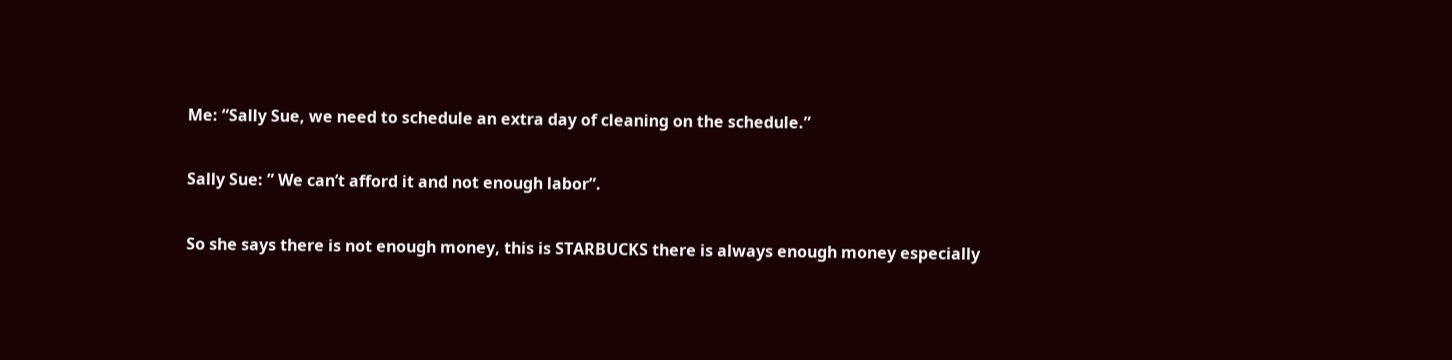Me: “Sally Sue, we need to schedule an extra day of cleaning on the schedule.”

Sally Sue: ” We can’t afford it and not enough labor”.

So she says there is not enough money, this is STARBUCKS there is always enough money especially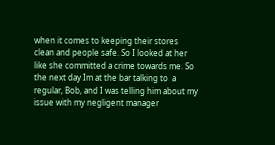when it comes to keeping their stores clean and people safe. So I looked at her like she committed a crime towards me. So the next day Im at the bar talking to  a regular, Bob, and I was telling him about my issue with my negligent manager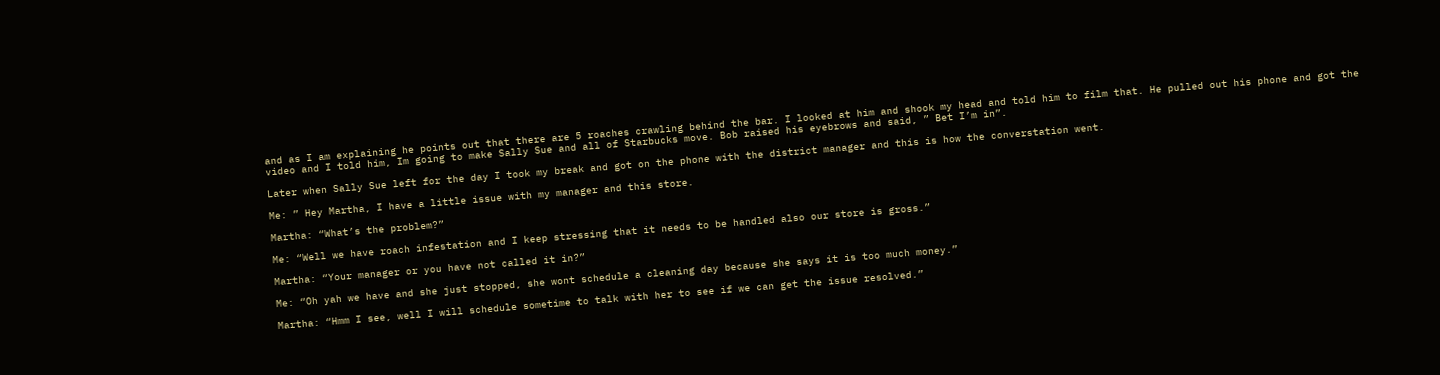and as I am explaining he points out that there are 5 roaches crawling behind the bar. I looked at him and shook my head and told him to film that. He pulled out his phone and got the video and I told him, Im going to make Sally Sue and all of Starbucks move. Bob raised his eyebrows and said, ” Bet I’m in”.

Later when Sally Sue left for the day I took my break and got on the phone with the district manager and this is how the converstation went.

Me: ” Hey Martha, I have a little issue with my manager and this store.

Martha: “What’s the problem?”

Me: “Well we have roach infestation and I keep stressing that it needs to be handled also our store is gross.”

Martha: “Your manager or you have not called it in?”

Me: “Oh yah we have and she just stopped, she wont schedule a cleaning day because she says it is too much money.”

Martha: “Hmm I see, well I will schedule sometime to talk with her to see if we can get the issue resolved.”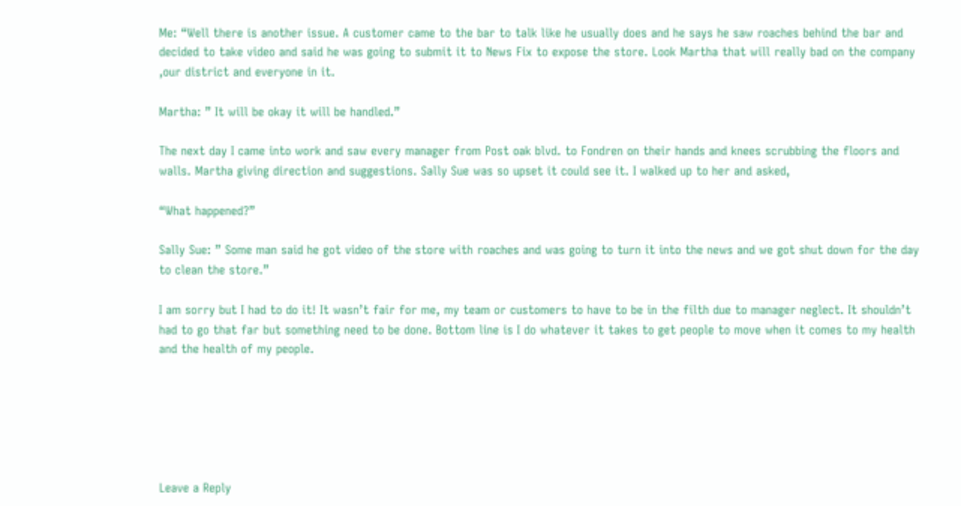Me: “Well there is another issue. A customer came to the bar to talk like he usually does and he says he saw roaches behind the bar and decided to take video and said he was going to submit it to News Fix to expose the store. Look Martha that will really bad on the company ,our district and everyone in it.

Martha: ” It will be okay it will be handled.”

The next day I came into work and saw every manager from Post oak blvd. to Fondren on their hands and knees scrubbing the floors and walls. Martha giving direction and suggestions. Sally Sue was so upset it could see it. I walked up to her and asked,

“What happened?”

Sally Sue: ” Some man said he got video of the store with roaches and was going to turn it into the news and we got shut down for the day to clean the store.”

I am sorry but I had to do it! It wasn’t fair for me, my team or customers to have to be in the filth due to manager neglect. It shouldn’t had to go that far but something need to be done. Bottom line is I do whatever it takes to get people to move when it comes to my health and the health of my people.






Leave a Reply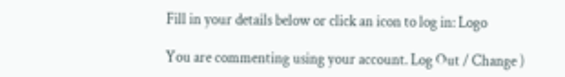Fill in your details below or click an icon to log in: Logo

You are commenting using your account. Log Out / Change )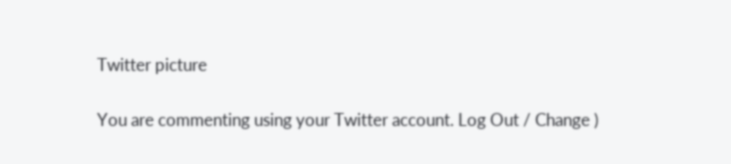Twitter picture

You are commenting using your Twitter account. Log Out / Change )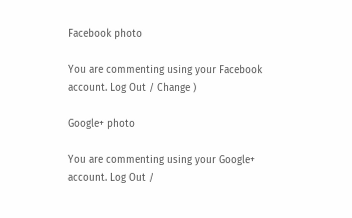Facebook photo

You are commenting using your Facebook account. Log Out / Change )

Google+ photo

You are commenting using your Google+ account. Log Out /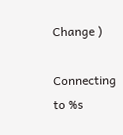Change )

Connecting to %s